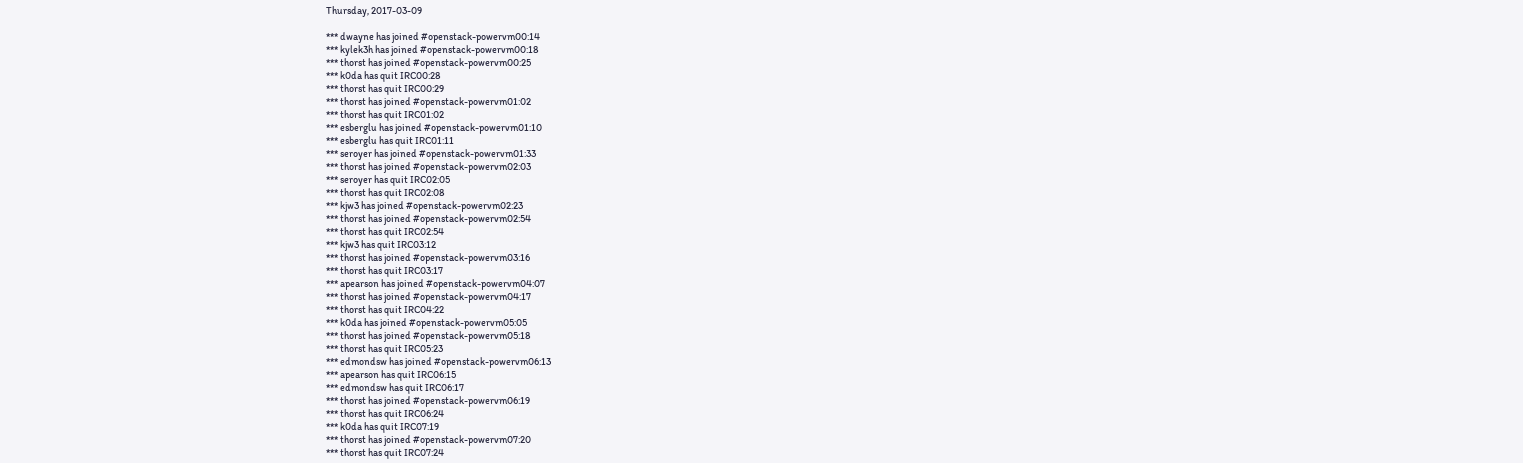Thursday, 2017-03-09

*** dwayne has joined #openstack-powervm00:14
*** kylek3h has joined #openstack-powervm00:18
*** thorst has joined #openstack-powervm00:25
*** k0da has quit IRC00:28
*** thorst has quit IRC00:29
*** thorst has joined #openstack-powervm01:02
*** thorst has quit IRC01:02
*** esberglu has joined #openstack-powervm01:10
*** esberglu has quit IRC01:11
*** seroyer has joined #openstack-powervm01:33
*** thorst has joined #openstack-powervm02:03
*** seroyer has quit IRC02:05
*** thorst has quit IRC02:08
*** kjw3 has joined #openstack-powervm02:23
*** thorst has joined #openstack-powervm02:54
*** thorst has quit IRC02:54
*** kjw3 has quit IRC03:12
*** thorst has joined #openstack-powervm03:16
*** thorst has quit IRC03:17
*** apearson has joined #openstack-powervm04:07
*** thorst has joined #openstack-powervm04:17
*** thorst has quit IRC04:22
*** k0da has joined #openstack-powervm05:05
*** thorst has joined #openstack-powervm05:18
*** thorst has quit IRC05:23
*** edmondsw has joined #openstack-powervm06:13
*** apearson has quit IRC06:15
*** edmondsw has quit IRC06:17
*** thorst has joined #openstack-powervm06:19
*** thorst has quit IRC06:24
*** k0da has quit IRC07:19
*** thorst has joined #openstack-powervm07:20
*** thorst has quit IRC07:24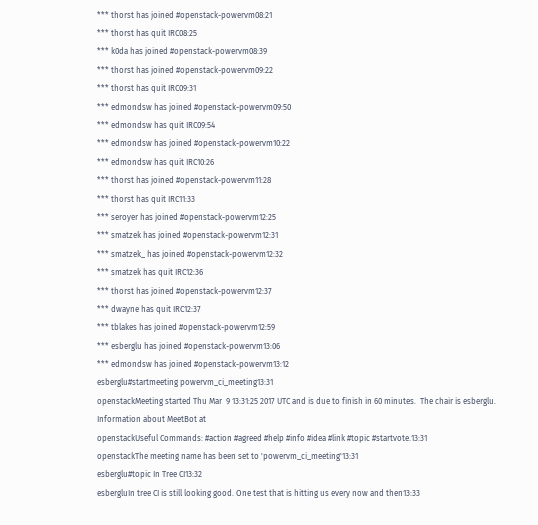*** thorst has joined #openstack-powervm08:21
*** thorst has quit IRC08:25
*** k0da has joined #openstack-powervm08:39
*** thorst has joined #openstack-powervm09:22
*** thorst has quit IRC09:31
*** edmondsw has joined #openstack-powervm09:50
*** edmondsw has quit IRC09:54
*** edmondsw has joined #openstack-powervm10:22
*** edmondsw has quit IRC10:26
*** thorst has joined #openstack-powervm11:28
*** thorst has quit IRC11:33
*** seroyer has joined #openstack-powervm12:25
*** smatzek has joined #openstack-powervm12:31
*** smatzek_ has joined #openstack-powervm12:32
*** smatzek has quit IRC12:36
*** thorst has joined #openstack-powervm12:37
*** dwayne has quit IRC12:37
*** tblakes has joined #openstack-powervm12:59
*** esberglu has joined #openstack-powervm13:06
*** edmondsw has joined #openstack-powervm13:12
esberglu#startmeeting powervm_ci_meeting13:31
openstackMeeting started Thu Mar  9 13:31:25 2017 UTC and is due to finish in 60 minutes.  The chair is esberglu. Information about MeetBot at
openstackUseful Commands: #action #agreed #help #info #idea #link #topic #startvote.13:31
openstackThe meeting name has been set to 'powervm_ci_meeting'13:31
esberglu#topic In Tree CI13:32
esbergluIn tree CI is still looking good. One test that is hitting us every now and then13:33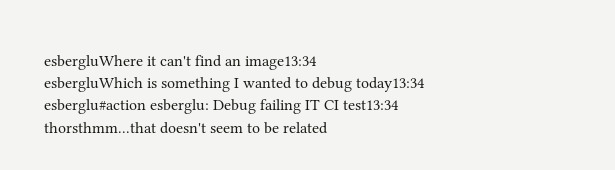esbergluWhere it can't find an image13:34
esbergluWhich is something I wanted to debug today13:34
esberglu#action esberglu: Debug failing IT CI test13:34
thorsthmm...that doesn't seem to be related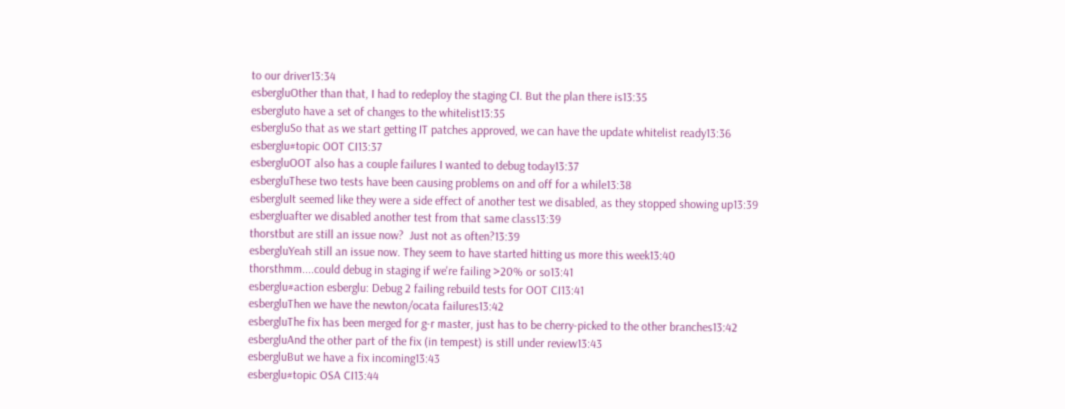to our driver13:34
esbergluOther than that, I had to redeploy the staging CI. But the plan there is13:35
esbergluto have a set of changes to the whitelist13:35
esbergluSo that as we start getting IT patches approved, we can have the update whitelist ready13:36
esberglu#topic OOT CI13:37
esbergluOOT also has a couple failures I wanted to debug today13:37
esbergluThese two tests have been causing problems on and off for a while13:38
esbergluIt seemed like they were a side effect of another test we disabled, as they stopped showing up13:39
esbergluafter we disabled another test from that same class13:39
thorstbut are still an issue now?  Just not as often?13:39
esbergluYeah still an issue now. They seem to have started hitting us more this week13:40
thorsthmm....could debug in staging if we're failing >20% or so13:41
esberglu#action esberglu: Debug 2 failing rebuild tests for OOT CI13:41
esbergluThen we have the newton/ocata failures13:42
esbergluThe fix has been merged for g-r master, just has to be cherry-picked to the other branches13:42
esbergluAnd the other part of the fix (in tempest) is still under review13:43
esbergluBut we have a fix incoming13:43
esberglu#topic OSA CI13:44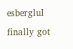esbergluI finally got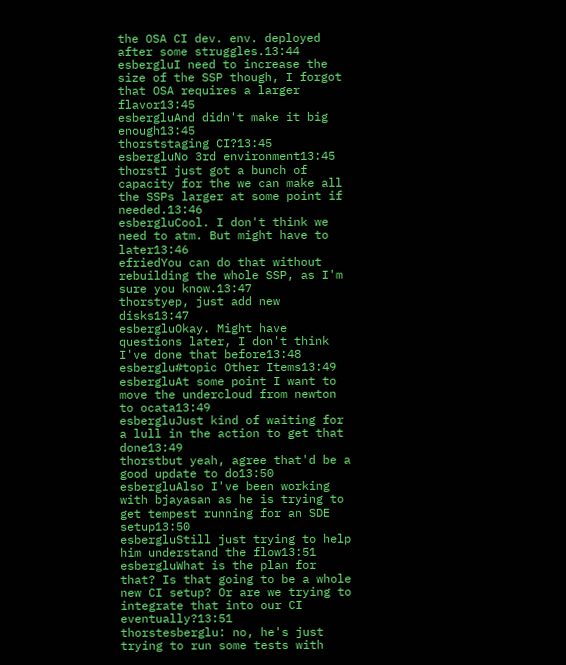the OSA CI dev. env. deployed after some struggles.13:44
esbergluI need to increase the size of the SSP though, I forgot that OSA requires a larger flavor13:45
esbergluAnd didn't make it big enough13:45
thorststaging CI?13:45
esbergluNo 3rd environment13:45
thorstI just got a bunch of capacity for the we can make all the SSPs larger at some point if needed.13:46
esbergluCool. I don't think we need to atm. But might have to later13:46
efriedYou can do that without rebuilding the whole SSP, as I'm sure you know.13:47
thorstyep, just add new disks13:47
esbergluOkay. Might have questions later, I don't think I've done that before13:48
esberglu#topic Other Items13:49
esbergluAt some point I want to move the undercloud from newton to ocata13:49
esbergluJust kind of waiting for a lull in the action to get that done13:49
thorstbut yeah, agree that'd be a good update to do13:50
esbergluAlso I've been working with bjayasan as he is trying to get tempest running for an SDE setup13:50
esbergluStill just trying to help him understand the flow13:51
esbergluWhat is the plan for that? Is that going to be a whole new CI setup? Or are we trying to integrate that into our CI eventually?13:51
thorstesberglu: no, he's just trying to run some tests with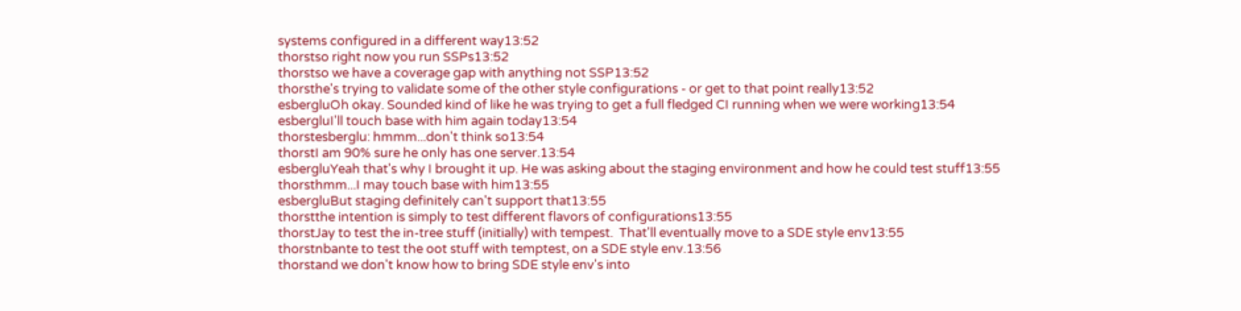systems configured in a different way13:52
thorstso right now you run SSPs13:52
thorstso we have a coverage gap with anything not SSP13:52
thorsthe's trying to validate some of the other style configurations - or get to that point really13:52
esbergluOh okay. Sounded kind of like he was trying to get a full fledged CI running when we were working13:54
esbergluI'll touch base with him again today13:54
thorstesberglu: hmmm...don't think so13:54
thorstI am 90% sure he only has one server.13:54
esbergluYeah that's why I brought it up. He was asking about the staging environment and how he could test stuff13:55
thorsthmm...I may touch base with him13:55
esbergluBut staging definitely can't support that13:55
thorstthe intention is simply to test different flavors of configurations13:55
thorstJay to test the in-tree stuff (initially) with tempest.  That'll eventually move to a SDE style env13:55
thorstnbante to test the oot stuff with temptest, on a SDE style env.13:56
thorstand we don't know how to bring SDE style env's into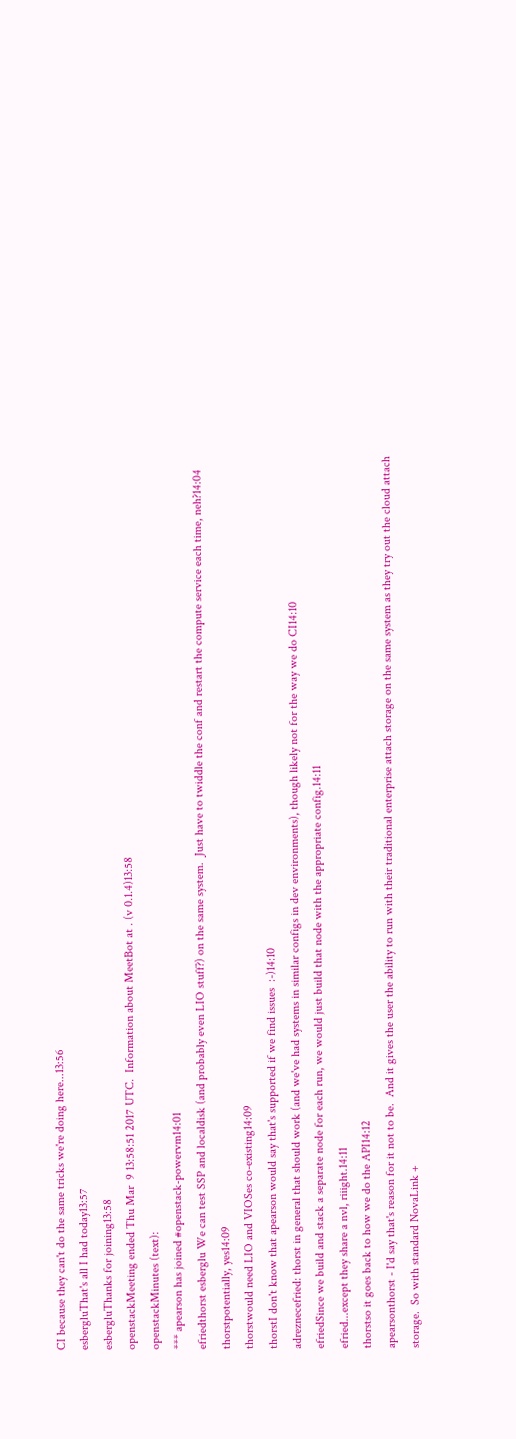CI because they can't do the same tricks we're doing here...13:56
esbergluThat's all I had today13:57
esbergluThanks for joining13:58
openstackMeeting ended Thu Mar  9 13:58:51 2017 UTC.  Information about MeetBot at . (v 0.1.4)13:58
openstackMinutes (text):
*** apearson has joined #openstack-powervm14:01
efriedthorst esberglu We can test SSP and localdisk (and probably even LIO stuff?) on the same system.  Just have to twiddle the conf and restart the compute service each time, neh?14:04
thorstpotentially, yes14:09
thorstwould need LIO and VIOSes co-existing14:09
thorstI don't know that apearson would say that's supported if we find issues  :-)14:10
adreznecefried: thorst in general that should work (and we've had systems in similar configs in dev environments), though likely not for the way we do CI14:10
efriedSince we build and stack a separate node for each run, we would just build that node with the appropriate config.14:11
efried...except they share a nvl, riiight.14:11
thorstso it goes back to how we do the API14:12
apearsonthorst - I'd say that's reason for it not to be.  And it gives the user the ability to run with their traditional enterprise attach storage on the same system as they try out the cloud attach storage.  So with standard NovaLink +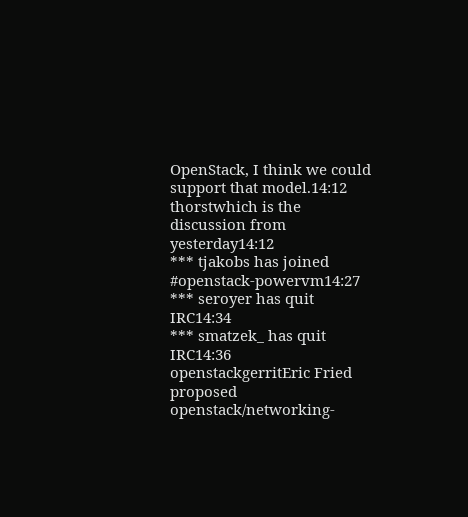OpenStack, I think we could support that model.14:12
thorstwhich is the discussion from yesterday14:12
*** tjakobs has joined #openstack-powervm14:27
*** seroyer has quit IRC14:34
*** smatzek_ has quit IRC14:36
openstackgerritEric Fried proposed openstack/networking-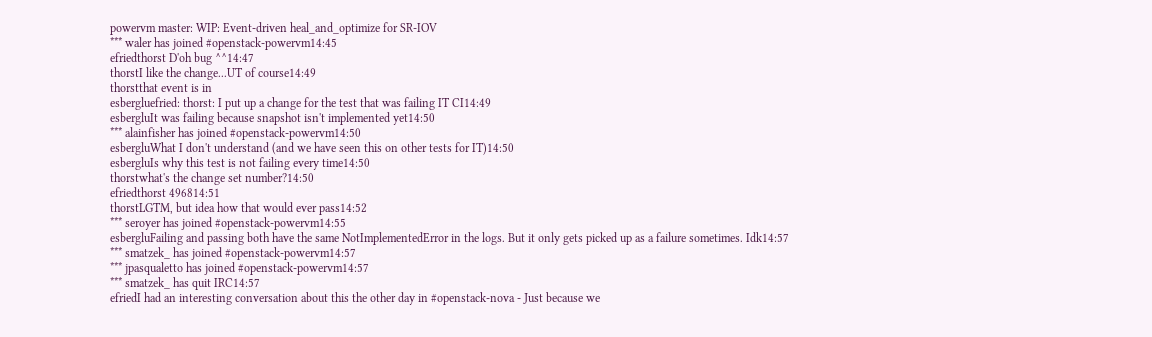powervm master: WIP: Event-driven heal_and_optimize for SR-IOV
*** waler has joined #openstack-powervm14:45
efriedthorst D'oh bug ^^14:47
thorstI like the change...UT of course14:49
thorstthat event is in
esbergluefried: thorst: I put up a change for the test that was failing IT CI14:49
esbergluIt was failing because snapshot isn't implemented yet14:50
*** alainfisher has joined #openstack-powervm14:50
esbergluWhat I don't understand (and we have seen this on other tests for IT)14:50
esbergluIs why this test is not failing every time14:50
thorstwhat's the change set number?14:50
efriedthorst 496814:51
thorstLGTM, but idea how that would ever pass14:52
*** seroyer has joined #openstack-powervm14:55
esbergluFailing and passing both have the same NotImplementedError in the logs. But it only gets picked up as a failure sometimes. Idk14:57
*** smatzek_ has joined #openstack-powervm14:57
*** jpasqualetto has joined #openstack-powervm14:57
*** smatzek_ has quit IRC14:57
efriedI had an interesting conversation about this the other day in #openstack-nova - Just because we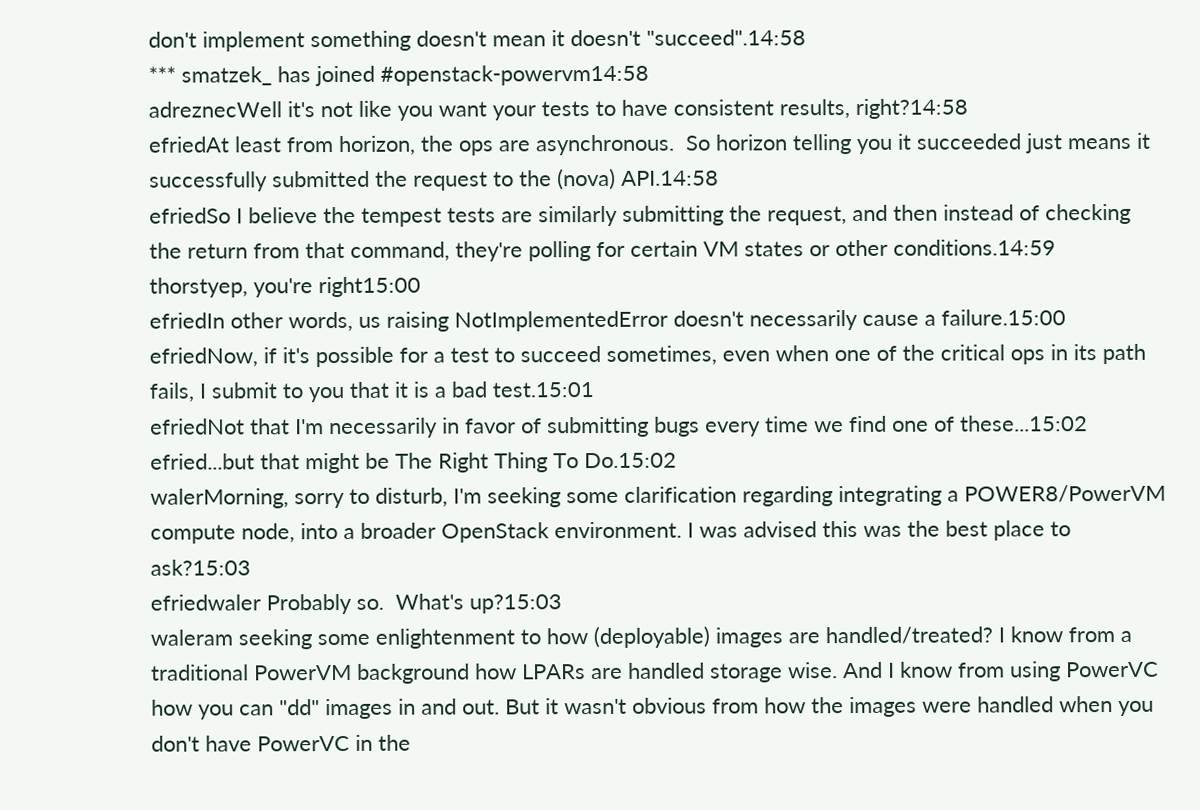don't implement something doesn't mean it doesn't "succeed".14:58
*** smatzek_ has joined #openstack-powervm14:58
adreznecWell it's not like you want your tests to have consistent results, right?14:58
efriedAt least from horizon, the ops are asynchronous.  So horizon telling you it succeeded just means it successfully submitted the request to the (nova) API.14:58
efriedSo I believe the tempest tests are similarly submitting the request, and then instead of checking the return from that command, they're polling for certain VM states or other conditions.14:59
thorstyep, you're right15:00
efriedIn other words, us raising NotImplementedError doesn't necessarily cause a failure.15:00
efriedNow, if it's possible for a test to succeed sometimes, even when one of the critical ops in its path fails, I submit to you that it is a bad test.15:01
efriedNot that I'm necessarily in favor of submitting bugs every time we find one of these...15:02
efried...but that might be The Right Thing To Do.15:02
walerMorning, sorry to disturb, I'm seeking some clarification regarding integrating a POWER8/PowerVM compute node, into a broader OpenStack environment. I was advised this was the best place to ask?15:03
efriedwaler Probably so.  What's up?15:03
waleram seeking some enlightenment to how (deployable) images are handled/treated? I know from a traditional PowerVM background how LPARs are handled storage wise. And I know from using PowerVC how you can "dd" images in and out. But it wasn't obvious from how the images were handled when you don't have PowerVC in the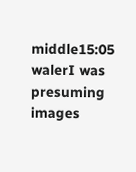middle15:05
walerI was presuming images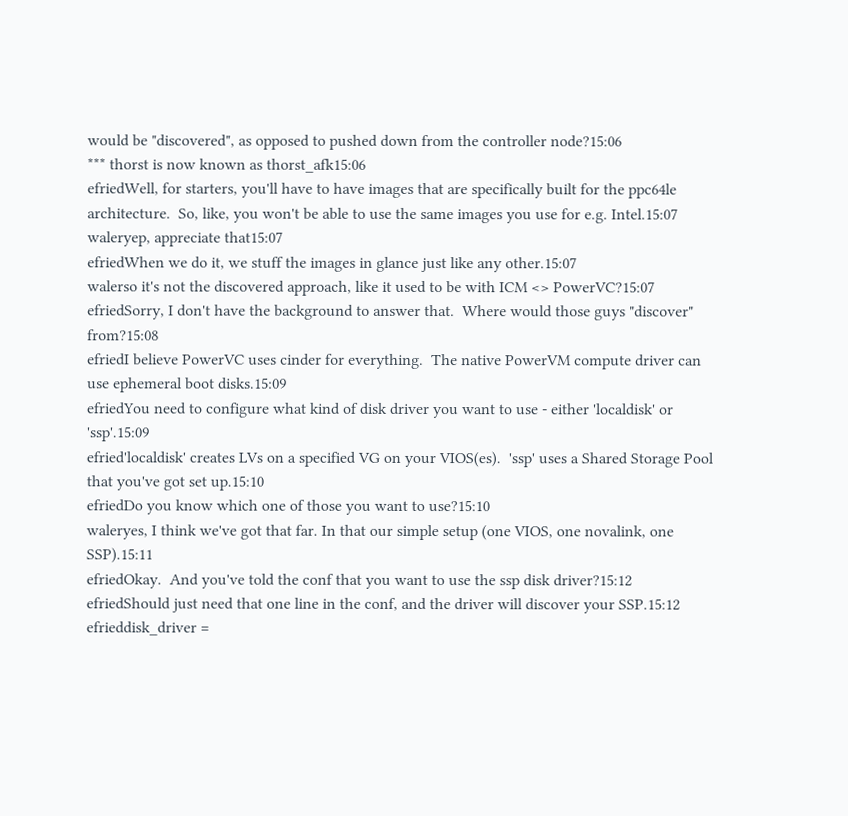would be "discovered", as opposed to pushed down from the controller node?15:06
*** thorst is now known as thorst_afk15:06
efriedWell, for starters, you'll have to have images that are specifically built for the ppc64le architecture.  So, like, you won't be able to use the same images you use for e.g. Intel.15:07
waleryep, appreciate that15:07
efriedWhen we do it, we stuff the images in glance just like any other.15:07
walerso it's not the discovered approach, like it used to be with ICM <> PowerVC?15:07
efriedSorry, I don't have the background to answer that.  Where would those guys "discover" from?15:08
efriedI believe PowerVC uses cinder for everything.  The native PowerVM compute driver can use ephemeral boot disks.15:09
efriedYou need to configure what kind of disk driver you want to use - either 'localdisk' or 'ssp'.15:09
efried'localdisk' creates LVs on a specified VG on your VIOS(es).  'ssp' uses a Shared Storage Pool that you've got set up.15:10
efriedDo you know which one of those you want to use?15:10
waleryes, I think we've got that far. In that our simple setup (one VIOS, one novalink, one SSP).15:11
efriedOkay.  And you've told the conf that you want to use the ssp disk driver?15:12
efriedShould just need that one line in the conf, and the driver will discover your SSP.15:12
efrieddisk_driver =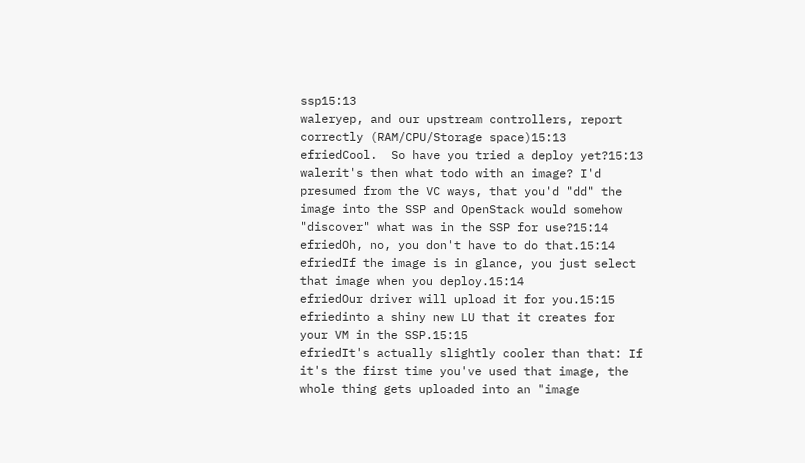ssp15:13
waleryep, and our upstream controllers, report correctly (RAM/CPU/Storage space)15:13
efriedCool.  So have you tried a deploy yet?15:13
walerit's then what todo with an image? I'd presumed from the VC ways, that you'd "dd" the image into the SSP and OpenStack would somehow "discover" what was in the SSP for use?15:14
efriedOh, no, you don't have to do that.15:14
efriedIf the image is in glance, you just select that image when you deploy.15:14
efriedOur driver will upload it for you.15:15
efriedinto a shiny new LU that it creates for your VM in the SSP.15:15
efriedIt's actually slightly cooler than that: If it's the first time you've used that image, the whole thing gets uploaded into an "image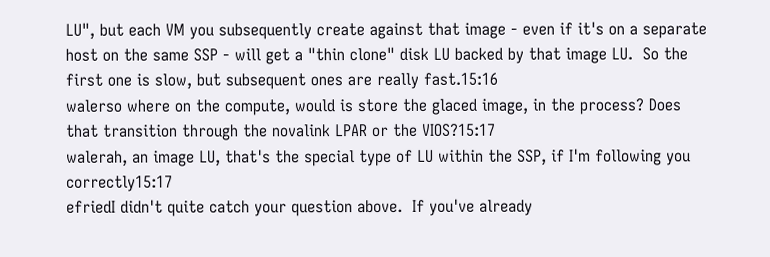LU", but each VM you subsequently create against that image - even if it's on a separate host on the same SSP - will get a "thin clone" disk LU backed by that image LU.  So the first one is slow, but subsequent ones are really fast.15:16
walerso where on the compute, would is store the glaced image, in the process? Does that transition through the novalink LPAR or the VIOS?15:17
walerah, an image LU, that's the special type of LU within the SSP, if I'm following you correctly15:17
efriedI didn't quite catch your question above.  If you've already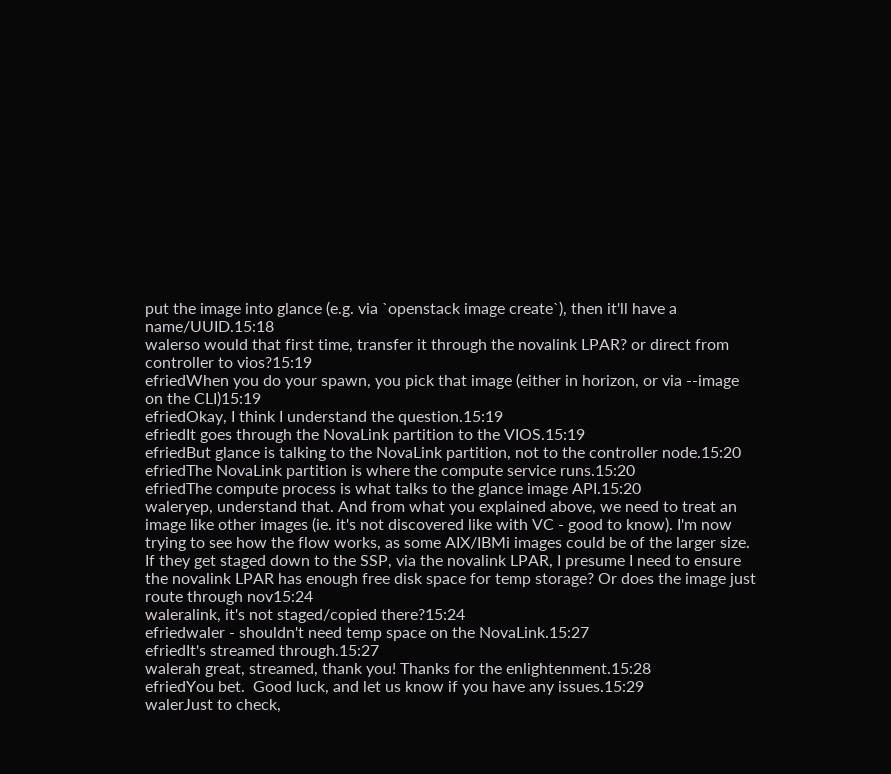put the image into glance (e.g. via `openstack image create`), then it'll have a name/UUID.15:18
walerso would that first time, transfer it through the novalink LPAR? or direct from controller to vios?15:19
efriedWhen you do your spawn, you pick that image (either in horizon, or via --image on the CLI)15:19
efriedOkay, I think I understand the question.15:19
efriedIt goes through the NovaLink partition to the VIOS.15:19
efriedBut glance is talking to the NovaLink partition, not to the controller node.15:20
efriedThe NovaLink partition is where the compute service runs.15:20
efriedThe compute process is what talks to the glance image API.15:20
waleryep, understand that. And from what you explained above, we need to treat an image like other images (ie. it's not discovered like with VC - good to know). I'm now trying to see how the flow works, as some AIX/IBMi images could be of the larger size. If they get staged down to the SSP, via the novalink LPAR, I presume I need to ensure the novalink LPAR has enough free disk space for temp storage? Or does the image just route through nov15:24
waleralink, it's not staged/copied there?15:24
efriedwaler - shouldn't need temp space on the NovaLink.15:27
efriedIt's streamed through.15:27
walerah great, streamed, thank you! Thanks for the enlightenment.15:28
efriedYou bet.  Good luck, and let us know if you have any issues.15:29
walerJust to check,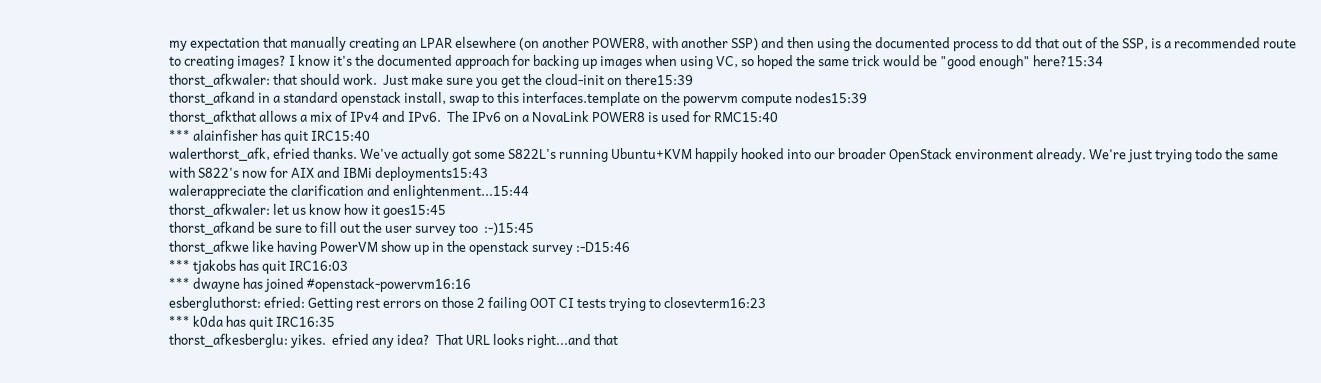my expectation that manually creating an LPAR elsewhere (on another POWER8, with another SSP) and then using the documented process to dd that out of the SSP, is a recommended route to creating images? I know it's the documented approach for backing up images when using VC, so hoped the same trick would be "good enough" here?15:34
thorst_afkwaler: that should work.  Just make sure you get the cloud-init on there15:39
thorst_afkand in a standard openstack install, swap to this interfaces.template on the powervm compute nodes15:39
thorst_afkthat allows a mix of IPv4 and IPv6.  The IPv6 on a NovaLink POWER8 is used for RMC15:40
*** alainfisher has quit IRC15:40
walerthorst_afk, efried thanks. We've actually got some S822L's running Ubuntu+KVM happily hooked into our broader OpenStack environment already. We're just trying todo the same with S822's now for AIX and IBMi deployments15:43
walerappreciate the clarification and enlightenment...15:44
thorst_afkwaler: let us know how it goes15:45
thorst_afkand be sure to fill out the user survey too  :-)15:45
thorst_afkwe like having PowerVM show up in the openstack survey :-D15:46
*** tjakobs has quit IRC16:03
*** dwayne has joined #openstack-powervm16:16
esbergluthorst: efried: Getting rest errors on those 2 failing OOT CI tests trying to closevterm16:23
*** k0da has quit IRC16:35
thorst_afkesberglu: yikes.  efried any idea?  That URL looks right...and that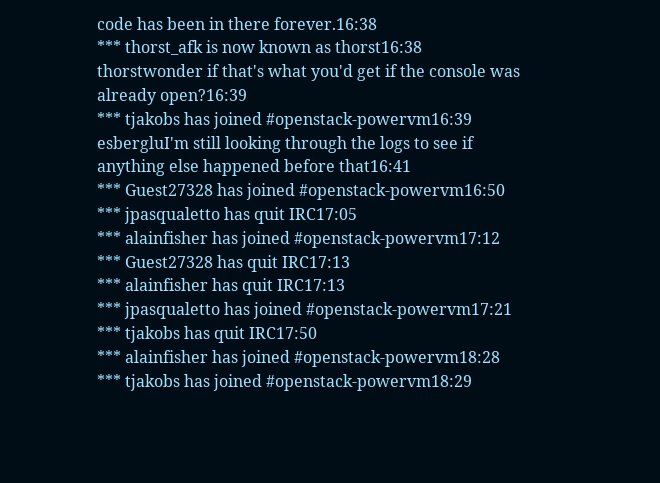code has been in there forever.16:38
*** thorst_afk is now known as thorst16:38
thorstwonder if that's what you'd get if the console was already open?16:39
*** tjakobs has joined #openstack-powervm16:39
esbergluI'm still looking through the logs to see if anything else happened before that16:41
*** Guest27328 has joined #openstack-powervm16:50
*** jpasqualetto has quit IRC17:05
*** alainfisher has joined #openstack-powervm17:12
*** Guest27328 has quit IRC17:13
*** alainfisher has quit IRC17:13
*** jpasqualetto has joined #openstack-powervm17:21
*** tjakobs has quit IRC17:50
*** alainfisher has joined #openstack-powervm18:28
*** tjakobs has joined #openstack-powervm18:29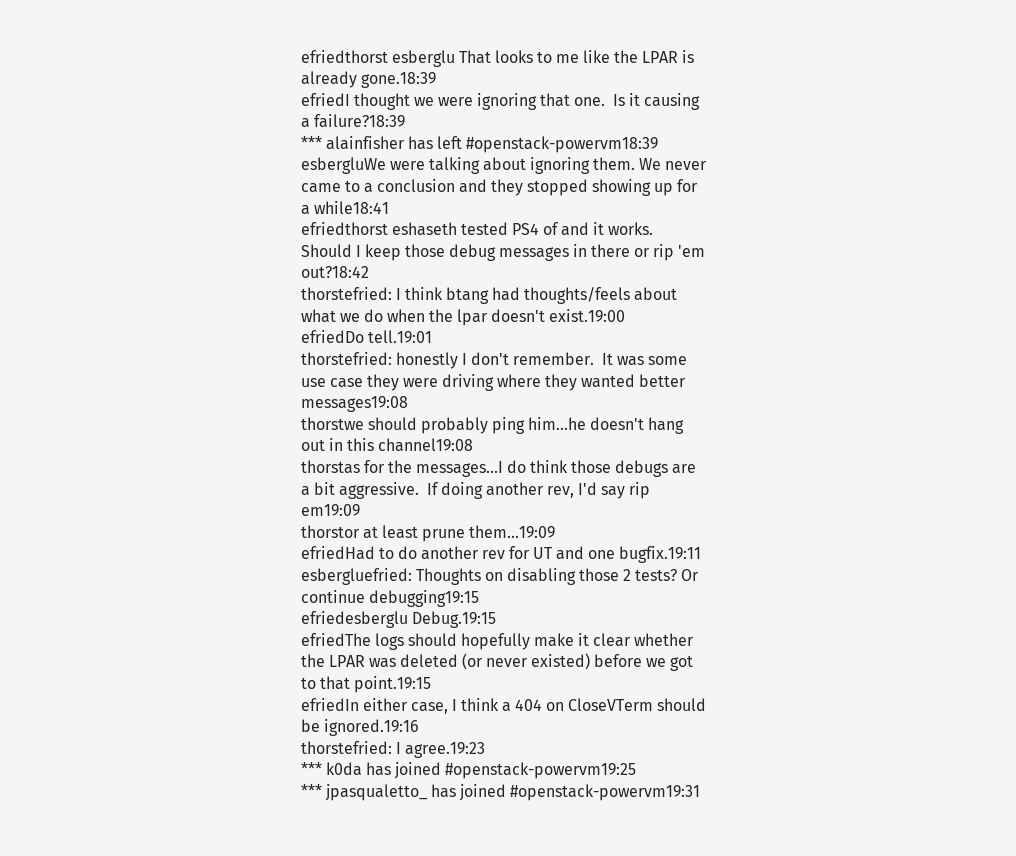efriedthorst esberglu That looks to me like the LPAR is already gone.18:39
efriedI thought we were ignoring that one.  Is it causing a failure?18:39
*** alainfisher has left #openstack-powervm18:39
esbergluWe were talking about ignoring them. We never came to a conclusion and they stopped showing up for a while18:41
efriedthorst eshaseth tested PS4 of and it works.  Should I keep those debug messages in there or rip 'em out?18:42
thorstefried: I think btang had thoughts/feels about what we do when the lpar doesn't exist.19:00
efriedDo tell.19:01
thorstefried: honestly I don't remember.  It was some use case they were driving where they wanted better messages19:08
thorstwe should probably ping him...he doesn't hang out in this channel19:08
thorstas for the messages...I do think those debugs are a bit aggressive.  If doing another rev, I'd say rip em19:09
thorstor at least prune them...19:09
efriedHad to do another rev for UT and one bugfix.19:11
esbergluefried: Thoughts on disabling those 2 tests? Or continue debugging19:15
efriedesberglu Debug.19:15
efriedThe logs should hopefully make it clear whether the LPAR was deleted (or never existed) before we got to that point.19:15
efriedIn either case, I think a 404 on CloseVTerm should be ignored.19:16
thorstefried: I agree.19:23
*** k0da has joined #openstack-powervm19:25
*** jpasqualetto_ has joined #openstack-powervm19:31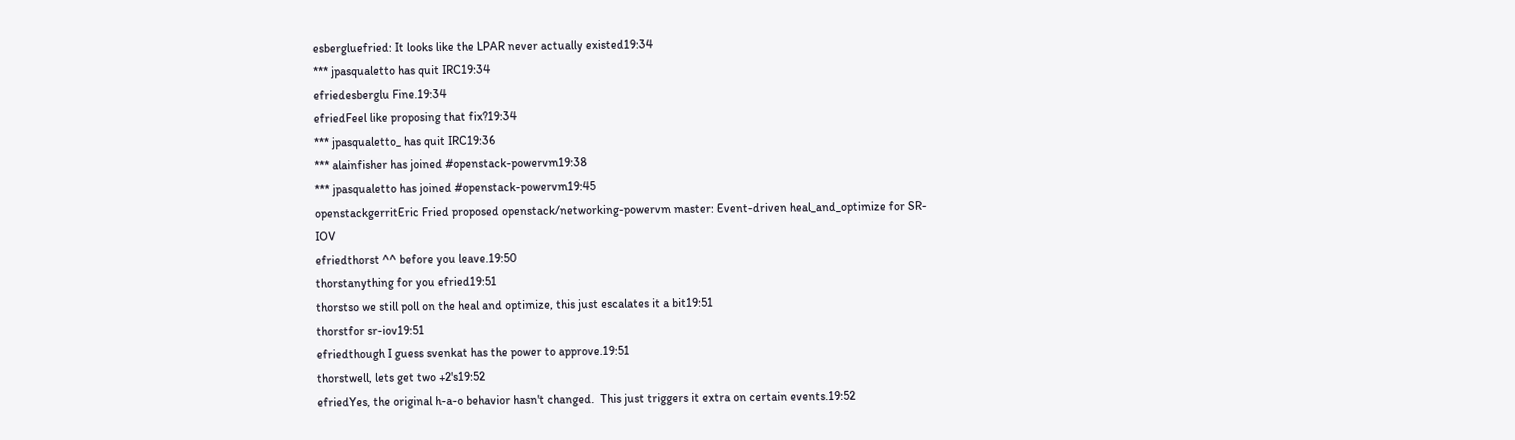esbergluefried: It looks like the LPAR never actually existed19:34
*** jpasqualetto has quit IRC19:34
efriedesberglu Fine.19:34
efriedFeel like proposing that fix?19:34
*** jpasqualetto_ has quit IRC19:36
*** alainfisher has joined #openstack-powervm19:38
*** jpasqualetto has joined #openstack-powervm19:45
openstackgerritEric Fried proposed openstack/networking-powervm master: Event-driven heal_and_optimize for SR-IOV
efriedthorst ^^ before you leave.19:50
thorstanything for you efried19:51
thorstso we still poll on the heal and optimize, this just escalates it a bit19:51
thorstfor sr-iov19:51
efriedthough I guess svenkat has the power to approve.19:51
thorstwell, lets get two +2's19:52
efriedYes, the original h-a-o behavior hasn't changed.  This just triggers it extra on certain events.19:52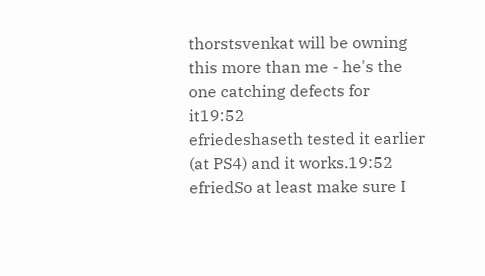thorstsvenkat will be owning this more than me - he's the one catching defects for it19:52
efriedeshaseth tested it earlier (at PS4) and it works.19:52
efriedSo at least make sure I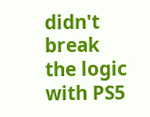didn't break the logic with PS5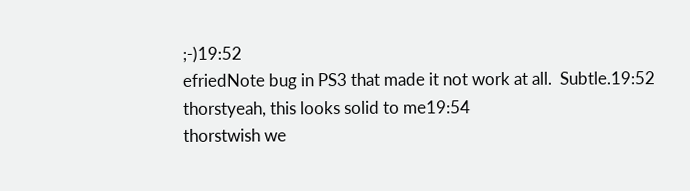;-)19:52
efriedNote bug in PS3 that made it not work at all.  Subtle.19:52
thorstyeah, this looks solid to me19:54
thorstwish we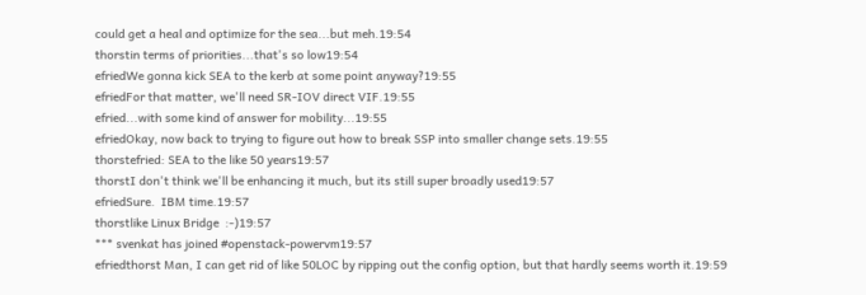could get a heal and optimize for the sea...but meh.19:54
thorstin terms of priorities...that's so low19:54
efriedWe gonna kick SEA to the kerb at some point anyway?19:55
efriedFor that matter, we'll need SR-IOV direct VIF.19:55
efried...with some kind of answer for mobility...19:55
efriedOkay, now back to trying to figure out how to break SSP into smaller change sets.19:55
thorstefried: SEA to the like 50 years19:57
thorstI don't think we'll be enhancing it much, but its still super broadly used19:57
efriedSure.  IBM time.19:57
thorstlike Linux Bridge  :-)19:57
*** svenkat has joined #openstack-powervm19:57
efriedthorst Man, I can get rid of like 50LOC by ripping out the config option, but that hardly seems worth it.19:59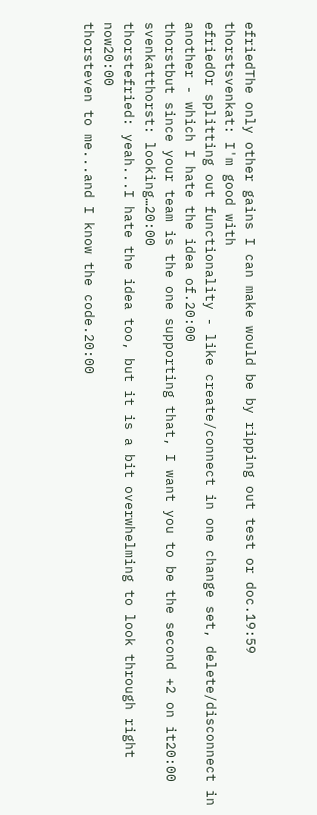efriedThe only other gains I can make would be by ripping out test or doc.19:59
thorstsvenkat: I'm good with
efriedOr splitting out functionality - like create/connect in one change set, delete/disconnect in another - which I hate the idea of.20:00
thorstbut since your team is the one supporting that, I want you to be the second +2 on it20:00
svenkatthorst: looking…20:00
thorstefried: yeah...I hate the idea too, but it is a bit overwhelming to look through right now20:00
thorsteven to me...and I know the code.20:00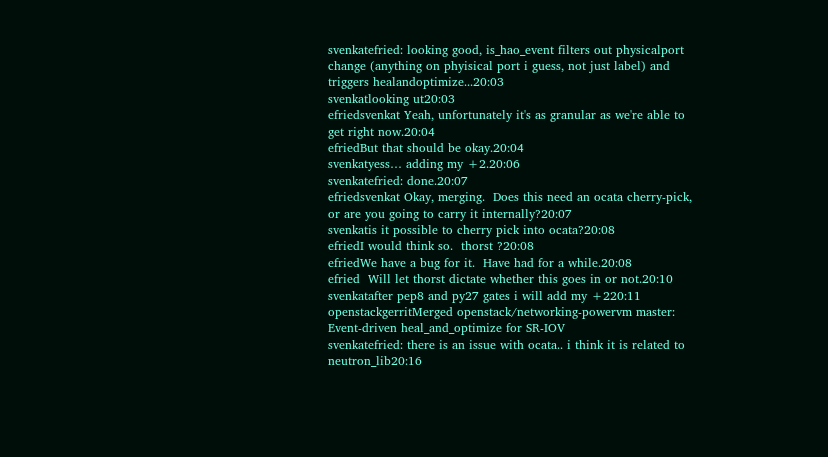svenkatefried: looking good, is_hao_event filters out physicalport change (anything on phyisical port i guess, not just label) and triggers healandoptimize...20:03
svenkatlooking ut20:03
efriedsvenkat Yeah, unfortunately it's as granular as we're able to get right now.20:04
efriedBut that should be okay.20:04
svenkatyess… adding my +2.20:06
svenkatefried: done.20:07
efriedsvenkat Okay, merging.  Does this need an ocata cherry-pick, or are you going to carry it internally?20:07
svenkatis it possible to cherry pick into ocata?20:08
efriedI would think so.  thorst ?20:08
efriedWe have a bug for it.  Have had for a while.20:08
efried  Will let thorst dictate whether this goes in or not.20:10
svenkatafter pep8 and py27 gates i will add my +220:11
openstackgerritMerged openstack/networking-powervm master: Event-driven heal_and_optimize for SR-IOV
svenkatefried: there is an issue with ocata.. i think it is related to neutron_lib20:16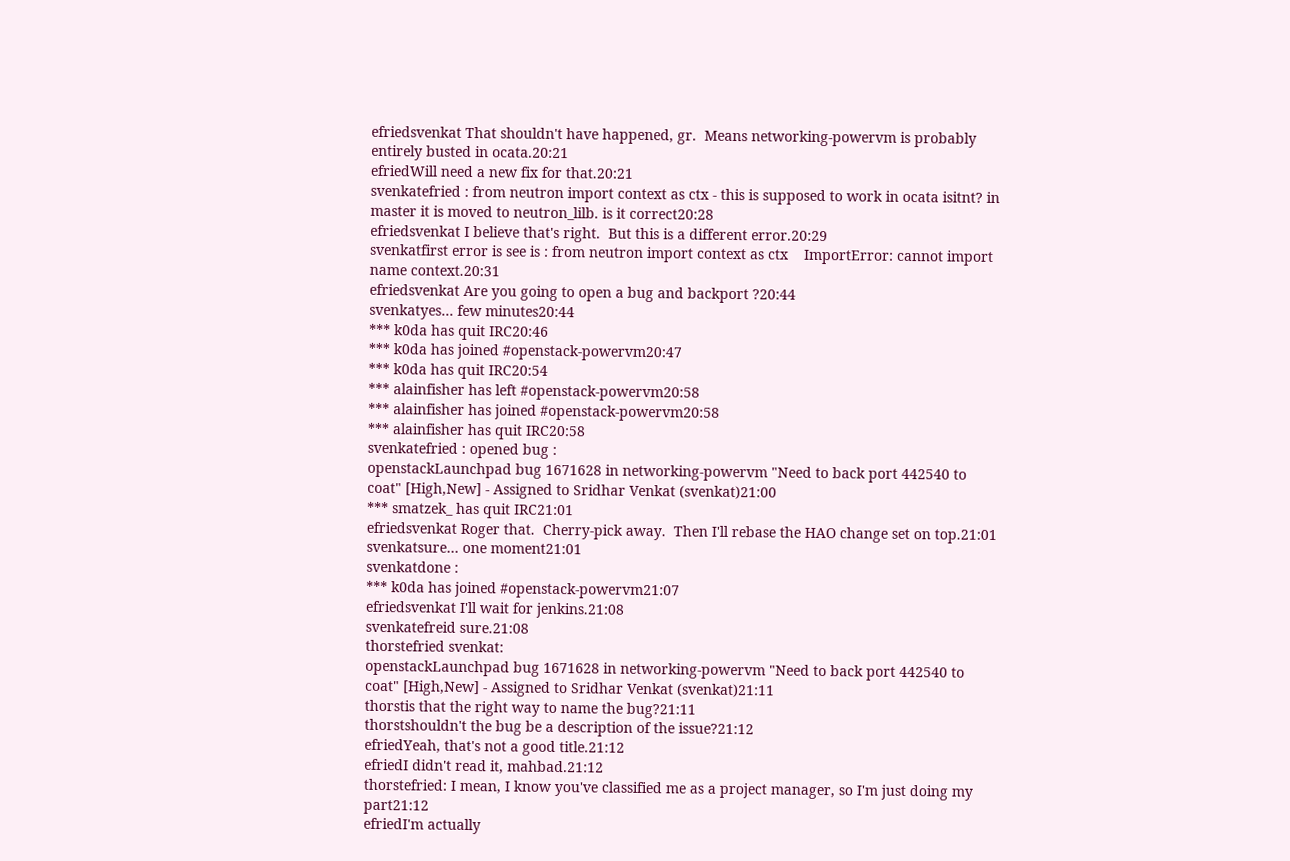efriedsvenkat That shouldn't have happened, gr.  Means networking-powervm is probably entirely busted in ocata.20:21
efriedWill need a new fix for that.20:21
svenkatefried : from neutron import context as ctx - this is supposed to work in ocata isitnt? in master it is moved to neutron_lilb. is it correct20:28
efriedsvenkat I believe that's right.  But this is a different error.20:29
svenkatfirst error is see is : from neutron import context as ctx    ImportError: cannot import name context.20:31
efriedsvenkat Are you going to open a bug and backport ?20:44
svenkatyes… few minutes20:44
*** k0da has quit IRC20:46
*** k0da has joined #openstack-powervm20:47
*** k0da has quit IRC20:54
*** alainfisher has left #openstack-powervm20:58
*** alainfisher has joined #openstack-powervm20:58
*** alainfisher has quit IRC20:58
svenkatefried : opened bug :
openstackLaunchpad bug 1671628 in networking-powervm "Need to back port 442540 to coat" [High,New] - Assigned to Sridhar Venkat (svenkat)21:00
*** smatzek_ has quit IRC21:01
efriedsvenkat Roger that.  Cherry-pick away.  Then I'll rebase the HAO change set on top.21:01
svenkatsure… one moment21:01
svenkatdone :
*** k0da has joined #openstack-powervm21:07
efriedsvenkat I'll wait for jenkins.21:08
svenkatefreid sure.21:08
thorstefried svenkat:
openstackLaunchpad bug 1671628 in networking-powervm "Need to back port 442540 to coat" [High,New] - Assigned to Sridhar Venkat (svenkat)21:11
thorstis that the right way to name the bug?21:11
thorstshouldn't the bug be a description of the issue?21:12
efriedYeah, that's not a good title.21:12
efriedI didn't read it, mahbad.21:12
thorstefried: I mean, I know you've classified me as a project manager, so I'm just doing my part21:12
efriedI'm actually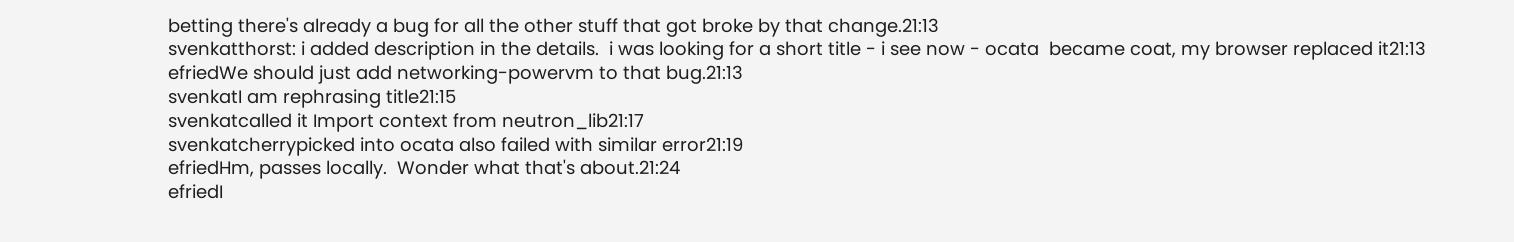betting there's already a bug for all the other stuff that got broke by that change.21:13
svenkatthorst: i added description in the details.  i was looking for a short title - i see now - ocata  became coat, my browser replaced it21:13
efriedWe should just add networking-powervm to that bug.21:13
svenkatI am rephrasing title21:15
svenkatcalled it Import context from neutron_lib21:17
svenkatcherrypicked into ocata also failed with similar error21:19
efriedHm, passes locally.  Wonder what that's about.21:24
efriedI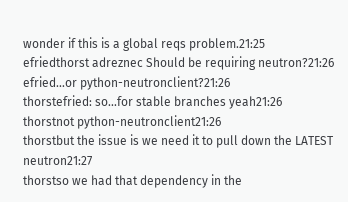wonder if this is a global reqs problem.21:25
efriedthorst adreznec Should be requiring neutron?21:26
efried...or python-neutronclient?21:26
thorstefried: so...for stable branches yeah21:26
thorstnot python-neutronclient21:26
thorstbut the issue is we need it to pull down the LATEST neutron21:27
thorstso we had that dependency in the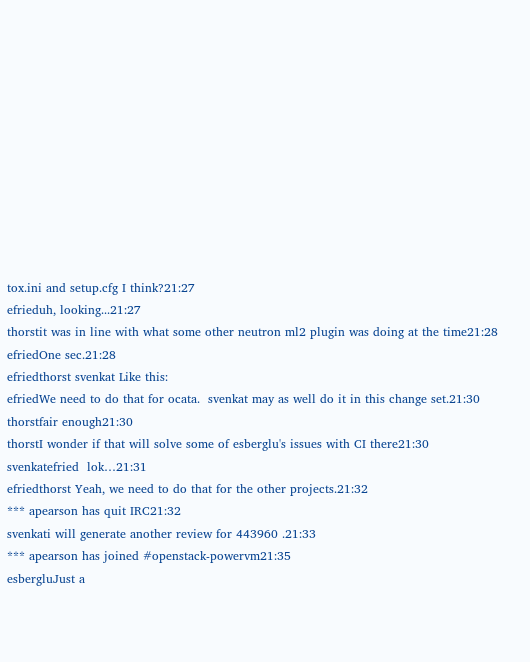tox.ini and setup.cfg I think?21:27
efrieduh, looking...21:27
thorstit was in line with what some other neutron ml2 plugin was doing at the time21:28
efriedOne sec.21:28
efriedthorst svenkat Like this:
efriedWe need to do that for ocata.  svenkat may as well do it in this change set.21:30
thorstfair enough21:30
thorstI wonder if that will solve some of esberglu's issues with CI there21:30
svenkatefried  lok…21:31
efriedthorst Yeah, we need to do that for the other projects.21:32
*** apearson has quit IRC21:32
svenkati will generate another review for 443960 .21:33
*** apearson has joined #openstack-powervm21:35
esbergluJust a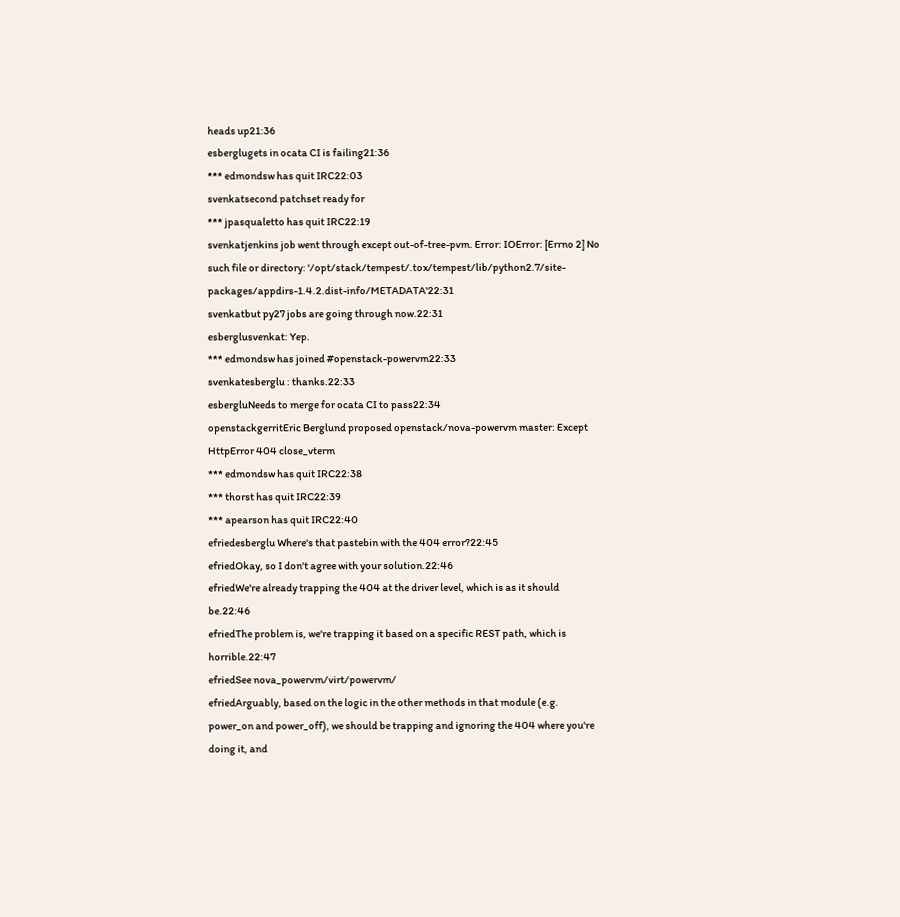heads up21:36
esberglugets in ocata CI is failing21:36
*** edmondsw has quit IRC22:03
svenkatsecond patchset ready for
*** jpasqualetto has quit IRC22:19
svenkatjenkins job went through except out-of-tree-pvm. Error: IOError: [Errno 2] No such file or directory: '/opt/stack/tempest/.tox/tempest/lib/python2.7/site-packages/appdirs-1.4.2.dist-info/METADATA'22:31
svenkatbut py27 jobs are going through now.22:31
esberglusvenkat: Yep.
*** edmondsw has joined #openstack-powervm22:33
svenkatesberglu : thanks.22:33
esbergluNeeds to merge for ocata CI to pass22:34
openstackgerritEric Berglund proposed openstack/nova-powervm master: Except HttpError 404 close_vterm
*** edmondsw has quit IRC22:38
*** thorst has quit IRC22:39
*** apearson has quit IRC22:40
efriedesberglu Where's that pastebin with the 404 error?22:45
efriedOkay, so I don't agree with your solution.22:46
efriedWe're already trapping the 404 at the driver level, which is as it should be.22:46
efriedThe problem is, we're trapping it based on a specific REST path, which is horrible.22:47
efriedSee nova_powervm/virt/powervm/
efriedArguably, based on the logic in the other methods in that module (e.g. power_on and power_off), we should be trapping and ignoring the 404 where you're doing it, and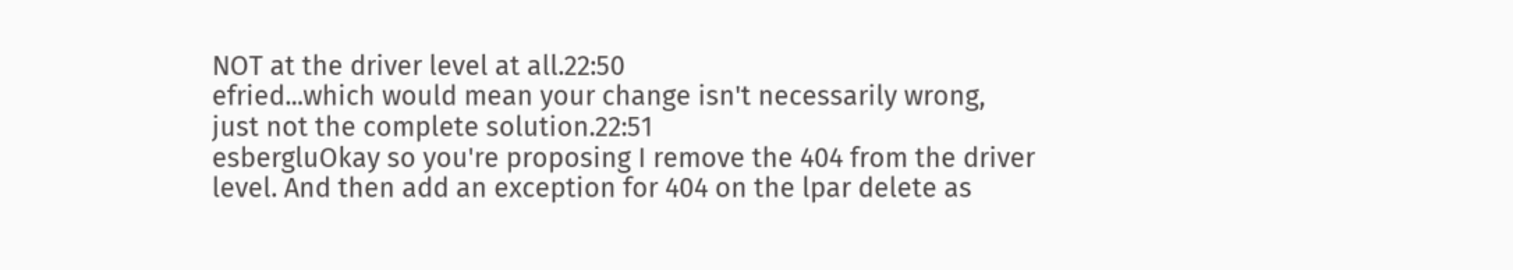NOT at the driver level at all.22:50
efried...which would mean your change isn't necessarily wrong, just not the complete solution.22:51
esbergluOkay so you're proposing I remove the 404 from the driver level. And then add an exception for 404 on the lpar delete as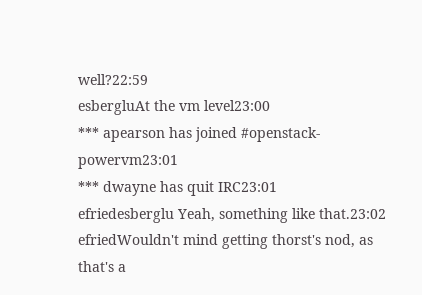well?22:59
esbergluAt the vm level23:00
*** apearson has joined #openstack-powervm23:01
*** dwayne has quit IRC23:01
efriedesberglu Yeah, something like that.23:02
efriedWouldn't mind getting thorst's nod, as that's a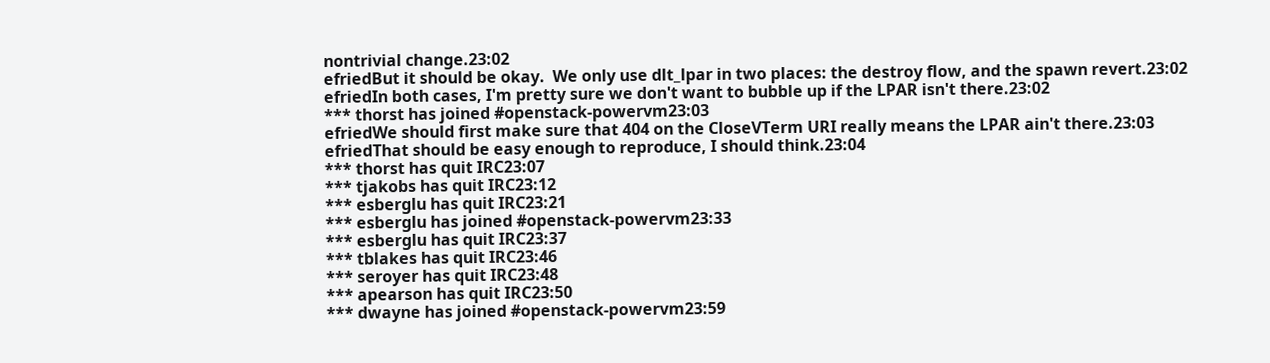nontrivial change.23:02
efriedBut it should be okay.  We only use dlt_lpar in two places: the destroy flow, and the spawn revert.23:02
efriedIn both cases, I'm pretty sure we don't want to bubble up if the LPAR isn't there.23:02
*** thorst has joined #openstack-powervm23:03
efriedWe should first make sure that 404 on the CloseVTerm URI really means the LPAR ain't there.23:03
efriedThat should be easy enough to reproduce, I should think.23:04
*** thorst has quit IRC23:07
*** tjakobs has quit IRC23:12
*** esberglu has quit IRC23:21
*** esberglu has joined #openstack-powervm23:33
*** esberglu has quit IRC23:37
*** tblakes has quit IRC23:46
*** seroyer has quit IRC23:48
*** apearson has quit IRC23:50
*** dwayne has joined #openstack-powervm23:59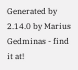Generated by 2.14.0 by Marius Gedminas - find it at!